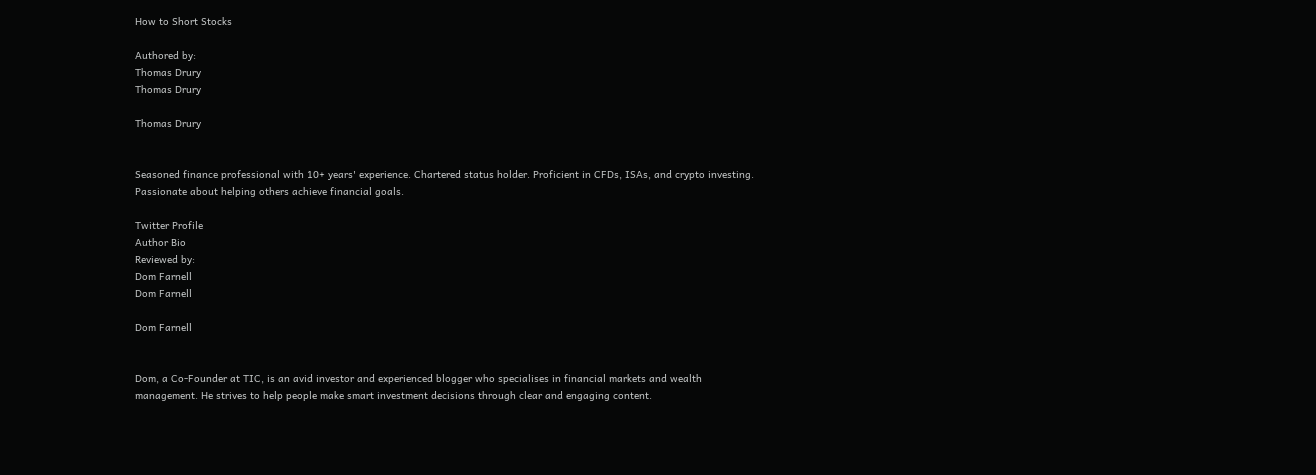How to Short Stocks

Authored by:
Thomas Drury
Thomas Drury

Thomas Drury


Seasoned finance professional with 10+ years' experience. Chartered status holder. Proficient in CFDs, ISAs, and crypto investing. Passionate about helping others achieve financial goals.

Twitter Profile
Author Bio
Reviewed by:
Dom Farnell
Dom Farnell

Dom Farnell


Dom, a Co-Founder at TIC, is an avid investor and experienced blogger who specialises in financial markets and wealth management. He strives to help people make smart investment decisions through clear and engaging content.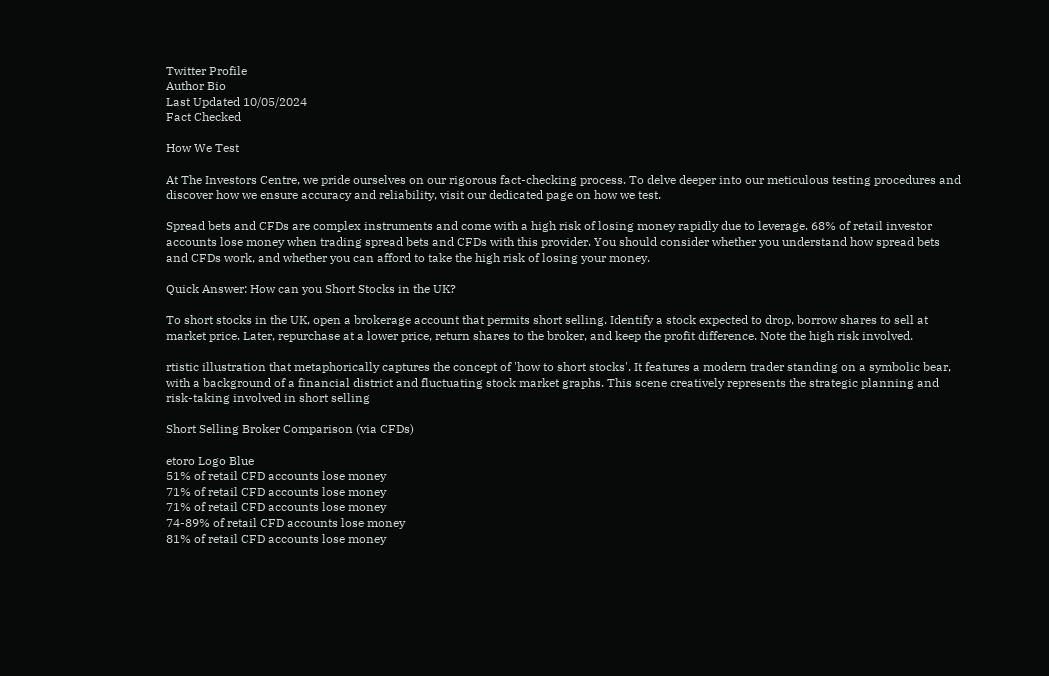Twitter Profile
Author Bio
Last Updated 10/05/2024
Fact Checked

How We Test

At The Investors Centre, we pride ourselves on our rigorous fact-checking process. To delve deeper into our meticulous testing procedures and discover how we ensure accuracy and reliability, visit our dedicated page on how we test.

Spread bets and CFDs are complex instruments and come with a high risk of losing money rapidly due to leverage. 68% of retail investor accounts lose money when trading spread bets and CFDs with this provider. You should consider whether you understand how spread bets and CFDs work, and whether you can afford to take the high risk of losing your money.

Quick Answer: How can you Short Stocks in the UK?

To short stocks in the UK, open a brokerage account that permits short selling. Identify a stock expected to drop, borrow shares to sell at market price. Later, repurchase at a lower price, return shares to the broker, and keep the profit difference. Note the high risk involved.

rtistic illustration that metaphorically captures the concept of 'how to short stocks'. It features a modern trader standing on a symbolic bear, with a background of a financial district and fluctuating stock market graphs. This scene creatively represents the strategic planning and risk-taking involved in short selling

Short Selling Broker Comparison (via CFDs)

etoro Logo Blue
51% of retail CFD accounts lose money
71% of retail CFD accounts lose money
71% of retail CFD accounts lose money
74-89% of retail CFD accounts lose money
81% of retail CFD accounts lose money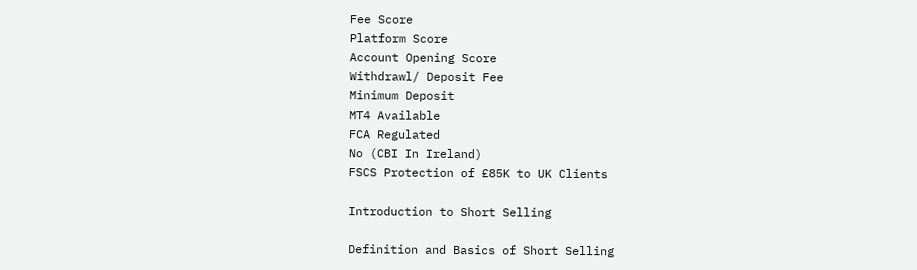Fee Score
Platform Score
Account Opening Score
Withdrawl/ Deposit Fee
Minimum Deposit
MT4 Available
FCA Regulated
No (CBI In Ireland)
FSCS Protection of £85K to UK Clients

Introduction to Short Selling

Definition and Basics of Short Selling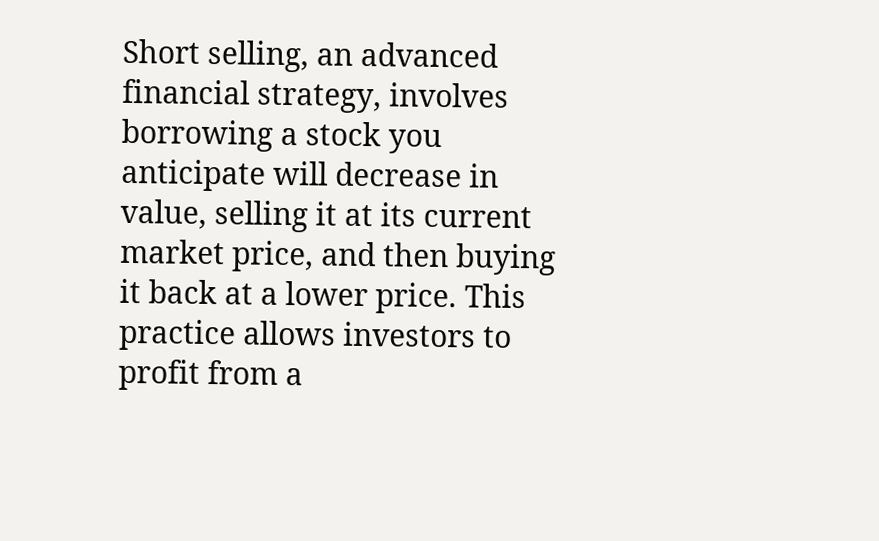Short selling, an advanced financial strategy, involves borrowing a stock you anticipate will decrease in value, selling it at its current market price, and then buying it back at a lower price. This practice allows investors to profit from a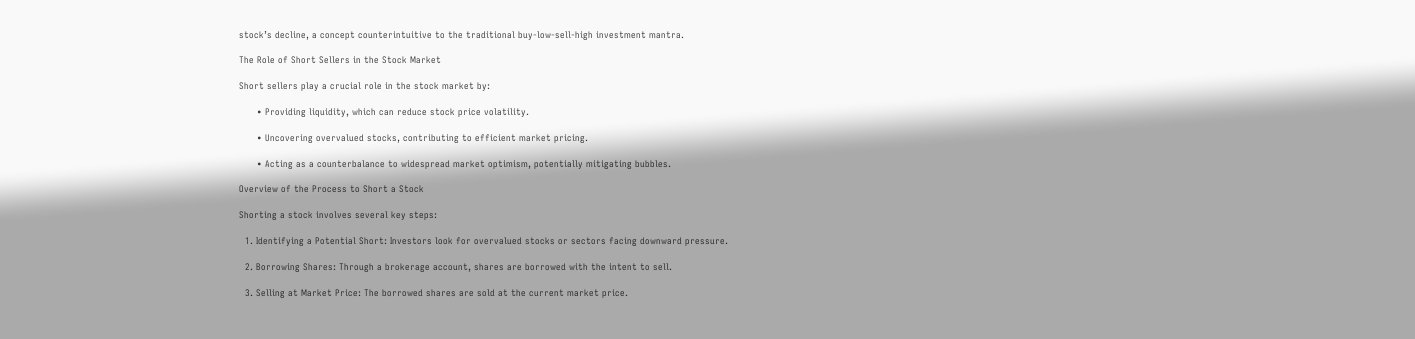stock’s decline, a concept counterintuitive to the traditional buy-low-sell-high investment mantra.

The Role of Short Sellers in the Stock Market

Short sellers play a crucial role in the stock market by:

      • Providing liquidity, which can reduce stock price volatility.

      • Uncovering overvalued stocks, contributing to efficient market pricing.

      • Acting as a counterbalance to widespread market optimism, potentially mitigating bubbles.

Overview of the Process to Short a Stock

Shorting a stock involves several key steps:

  1. Identifying a Potential Short: Investors look for overvalued stocks or sectors facing downward pressure.

  2. Borrowing Shares: Through a brokerage account, shares are borrowed with the intent to sell.

  3. Selling at Market Price: The borrowed shares are sold at the current market price.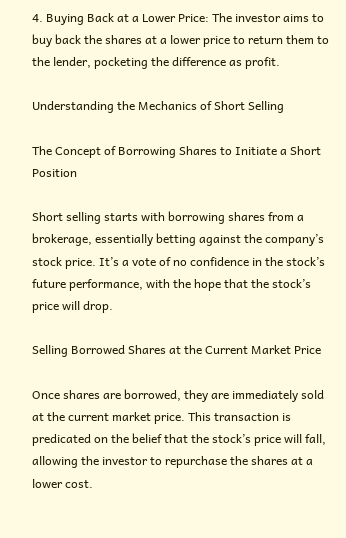4. Buying Back at a Lower Price: The investor aims to buy back the shares at a lower price to return them to the lender, pocketing the difference as profit.

Understanding the Mechanics of Short Selling

The Concept of Borrowing Shares to Initiate a Short Position

Short selling starts with borrowing shares from a brokerage, essentially betting against the company’s stock price. It’s a vote of no confidence in the stock’s future performance, with the hope that the stock’s price will drop.

Selling Borrowed Shares at the Current Market Price

Once shares are borrowed, they are immediately sold at the current market price. This transaction is predicated on the belief that the stock’s price will fall, allowing the investor to repurchase the shares at a lower cost.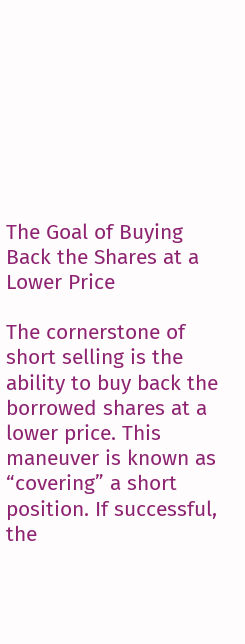The Goal of Buying Back the Shares at a Lower Price

The cornerstone of short selling is the ability to buy back the borrowed shares at a lower price. This maneuver is known as “covering” a short position. If successful, the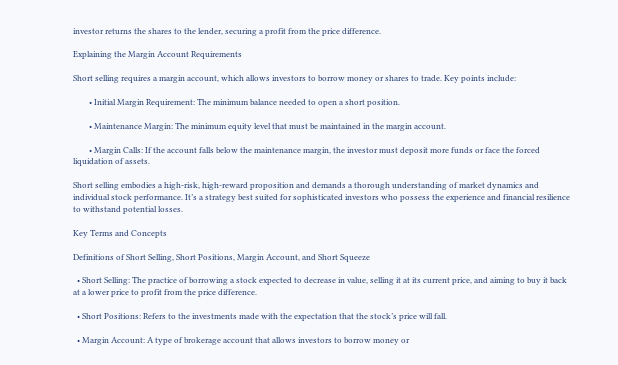investor returns the shares to the lender, securing a profit from the price difference.

Explaining the Margin Account Requirements

Short selling requires a margin account, which allows investors to borrow money or shares to trade. Key points include:

        • Initial Margin Requirement: The minimum balance needed to open a short position.

        • Maintenance Margin: The minimum equity level that must be maintained in the margin account.

        • Margin Calls: If the account falls below the maintenance margin, the investor must deposit more funds or face the forced liquidation of assets.

Short selling embodies a high-risk, high-reward proposition and demands a thorough understanding of market dynamics and individual stock performance. It’s a strategy best suited for sophisticated investors who possess the experience and financial resilience to withstand potential losses.

Key Terms and Concepts

Definitions of Short Selling, Short Positions, Margin Account, and Short Squeeze

  • Short Selling: The practice of borrowing a stock expected to decrease in value, selling it at its current price, and aiming to buy it back at a lower price to profit from the price difference.

  • Short Positions: Refers to the investments made with the expectation that the stock’s price will fall.

  • Margin Account: A type of brokerage account that allows investors to borrow money or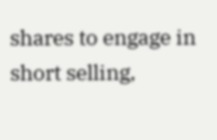shares to engage in short selling,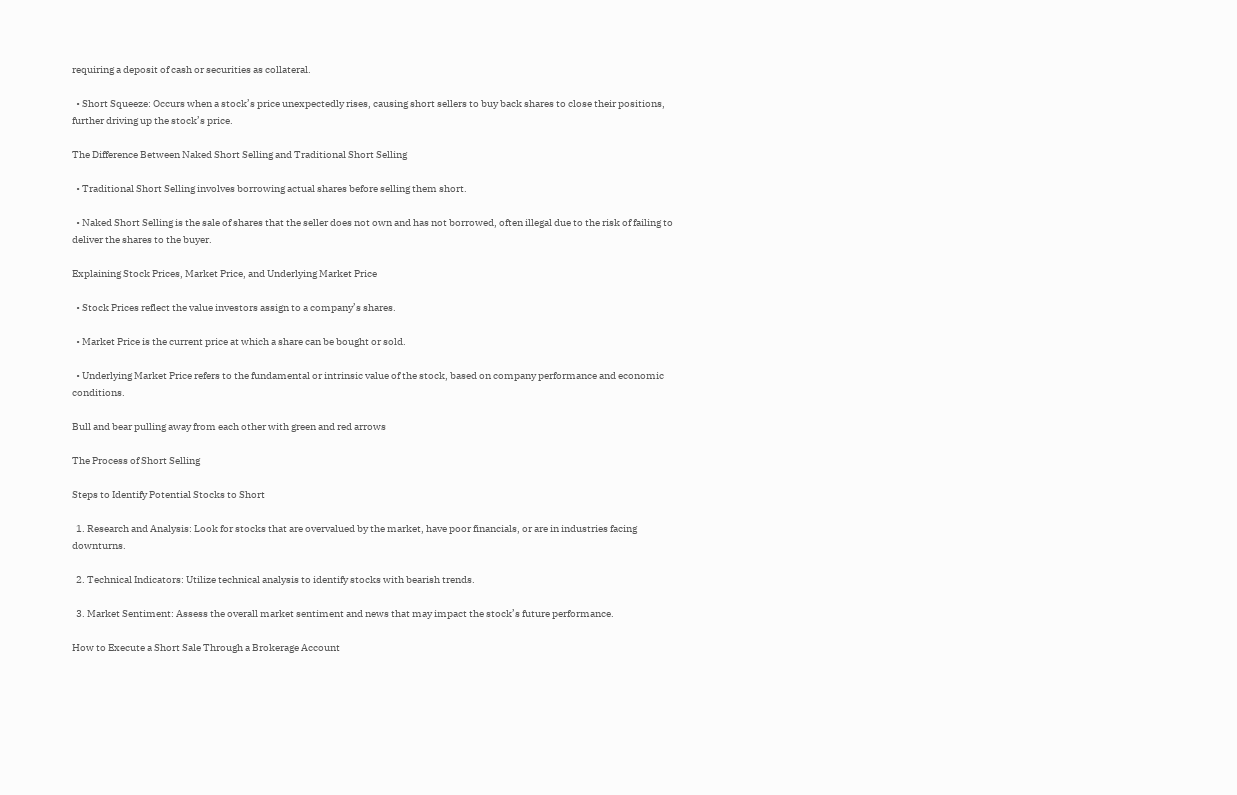requiring a deposit of cash or securities as collateral.

  • Short Squeeze: Occurs when a stock’s price unexpectedly rises, causing short sellers to buy back shares to close their positions, further driving up the stock’s price.

The Difference Between Naked Short Selling and Traditional Short Selling

  • Traditional Short Selling involves borrowing actual shares before selling them short.

  • Naked Short Selling is the sale of shares that the seller does not own and has not borrowed, often illegal due to the risk of failing to deliver the shares to the buyer.

Explaining Stock Prices, Market Price, and Underlying Market Price

  • Stock Prices reflect the value investors assign to a company’s shares.

  • Market Price is the current price at which a share can be bought or sold.

  • Underlying Market Price refers to the fundamental or intrinsic value of the stock, based on company performance and economic conditions.

Bull and bear pulling away from each other with green and red arrows

The Process of Short Selling

Steps to Identify Potential Stocks to Short

  1. Research and Analysis: Look for stocks that are overvalued by the market, have poor financials, or are in industries facing downturns.

  2. Technical Indicators: Utilize technical analysis to identify stocks with bearish trends.

  3. Market Sentiment: Assess the overall market sentiment and news that may impact the stock’s future performance.

How to Execute a Short Sale Through a Brokerage Account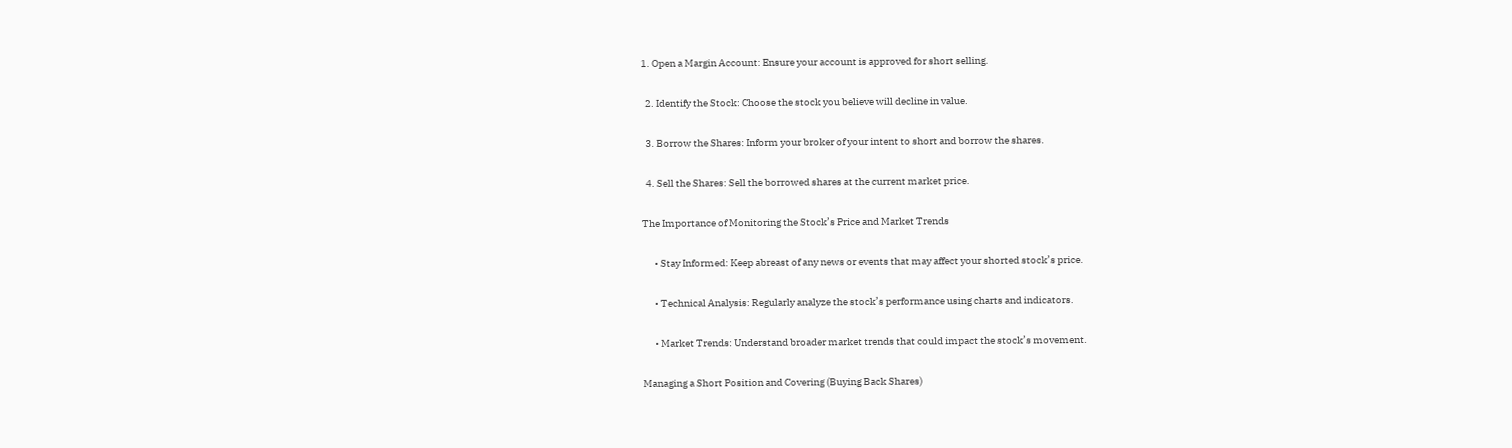1. Open a Margin Account: Ensure your account is approved for short selling.

  2. Identify the Stock: Choose the stock you believe will decline in value.

  3. Borrow the Shares: Inform your broker of your intent to short and borrow the shares.

  4. Sell the Shares: Sell the borrowed shares at the current market price.

The Importance of Monitoring the Stock’s Price and Market Trends

      • Stay Informed: Keep abreast of any news or events that may affect your shorted stock’s price.

      • Technical Analysis: Regularly analyze the stock’s performance using charts and indicators.

      • Market Trends: Understand broader market trends that could impact the stock’s movement.

Managing a Short Position and Covering (Buying Back Shares)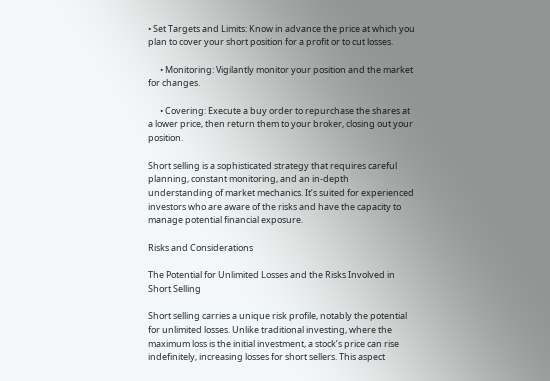• Set Targets and Limits: Know in advance the price at which you plan to cover your short position for a profit or to cut losses.

      • Monitoring: Vigilantly monitor your position and the market for changes.

      • Covering: Execute a buy order to repurchase the shares at a lower price, then return them to your broker, closing out your position.

Short selling is a sophisticated strategy that requires careful planning, constant monitoring, and an in-depth understanding of market mechanics. It’s suited for experienced investors who are aware of the risks and have the capacity to manage potential financial exposure.

Risks and Considerations

The Potential for Unlimited Losses and the Risks Involved in Short Selling

Short selling carries a unique risk profile, notably the potential for unlimited losses. Unlike traditional investing, where the maximum loss is the initial investment, a stock’s price can rise indefinitely, increasing losses for short sellers. This aspect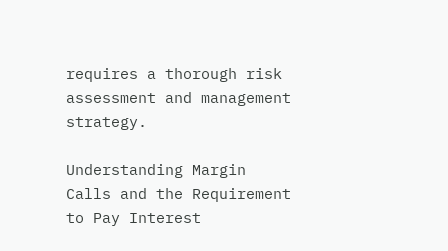requires a thorough risk assessment and management strategy.

Understanding Margin Calls and the Requirement to Pay Interest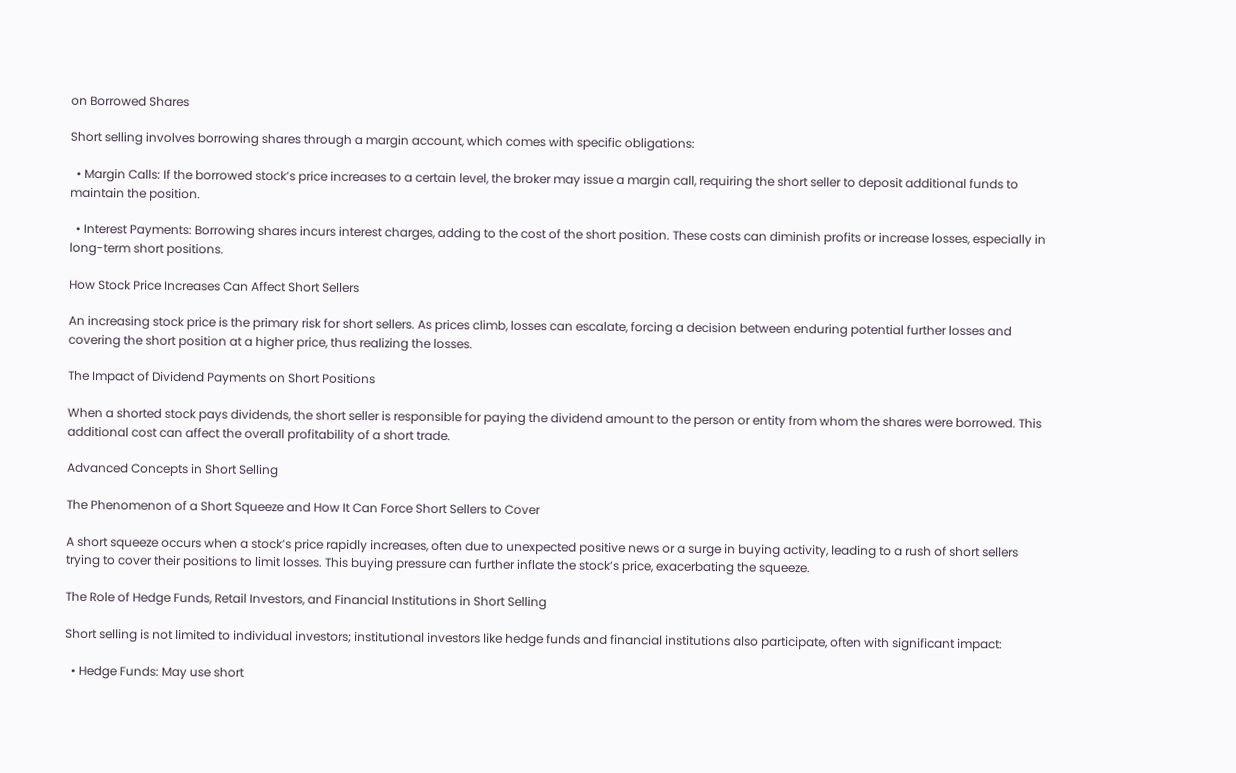on Borrowed Shares

Short selling involves borrowing shares through a margin account, which comes with specific obligations:

  • Margin Calls: If the borrowed stock’s price increases to a certain level, the broker may issue a margin call, requiring the short seller to deposit additional funds to maintain the position.

  • Interest Payments: Borrowing shares incurs interest charges, adding to the cost of the short position. These costs can diminish profits or increase losses, especially in long-term short positions.

How Stock Price Increases Can Affect Short Sellers

An increasing stock price is the primary risk for short sellers. As prices climb, losses can escalate, forcing a decision between enduring potential further losses and covering the short position at a higher price, thus realizing the losses.

The Impact of Dividend Payments on Short Positions

When a shorted stock pays dividends, the short seller is responsible for paying the dividend amount to the person or entity from whom the shares were borrowed. This additional cost can affect the overall profitability of a short trade.

Advanced Concepts in Short Selling

The Phenomenon of a Short Squeeze and How It Can Force Short Sellers to Cover

A short squeeze occurs when a stock’s price rapidly increases, often due to unexpected positive news or a surge in buying activity, leading to a rush of short sellers trying to cover their positions to limit losses. This buying pressure can further inflate the stock’s price, exacerbating the squeeze.

The Role of Hedge Funds, Retail Investors, and Financial Institutions in Short Selling

Short selling is not limited to individual investors; institutional investors like hedge funds and financial institutions also participate, often with significant impact:

  • Hedge Funds: May use short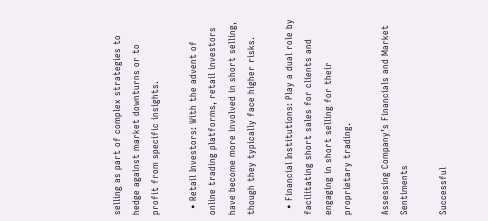selling as part of complex strategies to hedge against market downturns or to profit from specific insights.

  • Retail Investors: With the advent of online trading platforms, retail investors have become more involved in short selling, though they typically face higher risks.

  • Financial Institutions: Play a dual role by facilitating short sales for clients and engaging in short selling for their proprietary trading.

Assessing Company’s Financials and Market Sentiments

Successful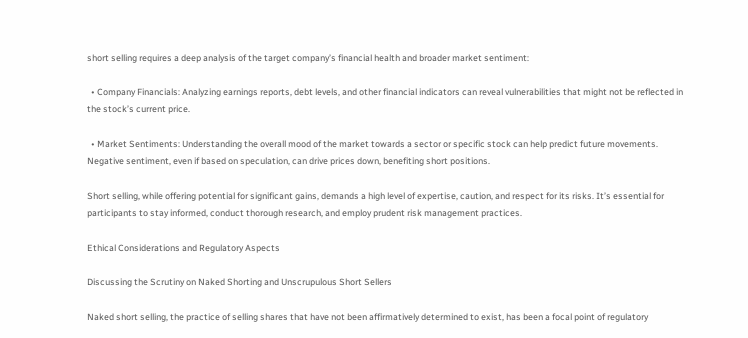short selling requires a deep analysis of the target company’s financial health and broader market sentiment:

  • Company Financials: Analyzing earnings reports, debt levels, and other financial indicators can reveal vulnerabilities that might not be reflected in the stock’s current price.

  • Market Sentiments: Understanding the overall mood of the market towards a sector or specific stock can help predict future movements. Negative sentiment, even if based on speculation, can drive prices down, benefiting short positions.

Short selling, while offering potential for significant gains, demands a high level of expertise, caution, and respect for its risks. It’s essential for participants to stay informed, conduct thorough research, and employ prudent risk management practices.

Ethical Considerations and Regulatory Aspects

Discussing the Scrutiny on Naked Shorting and Unscrupulous Short Sellers

Naked short selling, the practice of selling shares that have not been affirmatively determined to exist, has been a focal point of regulatory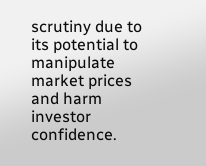scrutiny due to its potential to manipulate market prices and harm investor confidence.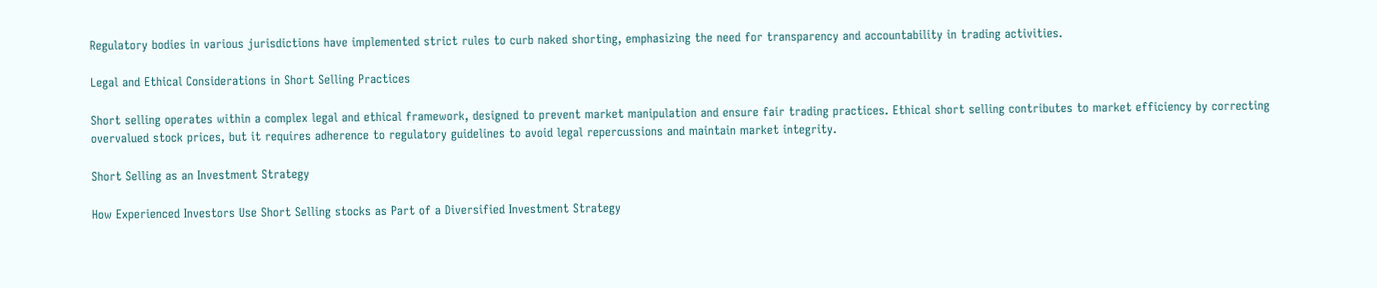Regulatory bodies in various jurisdictions have implemented strict rules to curb naked shorting, emphasizing the need for transparency and accountability in trading activities.

Legal and Ethical Considerations in Short Selling Practices

Short selling operates within a complex legal and ethical framework, designed to prevent market manipulation and ensure fair trading practices. Ethical short selling contributes to market efficiency by correcting overvalued stock prices, but it requires adherence to regulatory guidelines to avoid legal repercussions and maintain market integrity.

Short Selling as an Investment Strategy

How Experienced Investors Use Short Selling stocks as Part of a Diversified Investment Strategy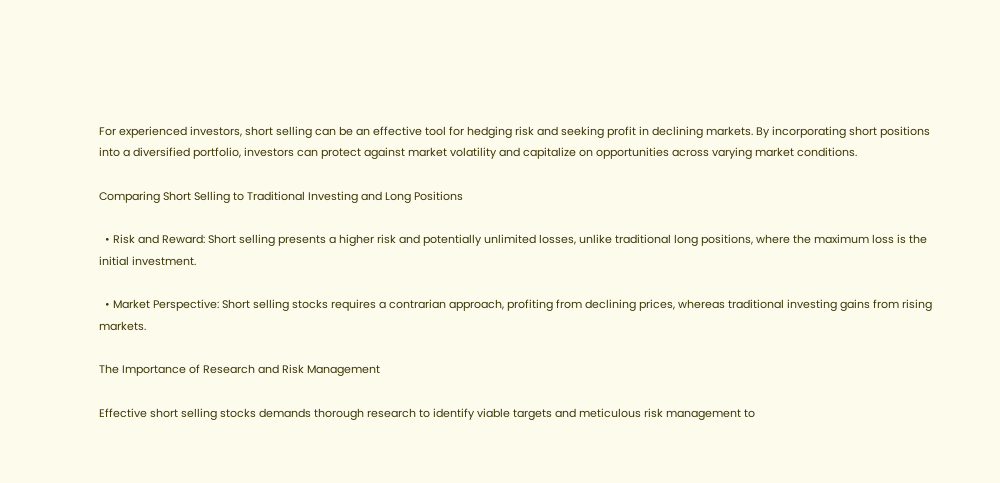For experienced investors, short selling can be an effective tool for hedging risk and seeking profit in declining markets. By incorporating short positions into a diversified portfolio, investors can protect against market volatility and capitalize on opportunities across varying market conditions.

Comparing Short Selling to Traditional Investing and Long Positions

  • Risk and Reward: Short selling presents a higher risk and potentially unlimited losses, unlike traditional long positions, where the maximum loss is the initial investment.

  • Market Perspective: Short selling stocks requires a contrarian approach, profiting from declining prices, whereas traditional investing gains from rising markets.

The Importance of Research and Risk Management

Effective short selling stocks demands thorough research to identify viable targets and meticulous risk management to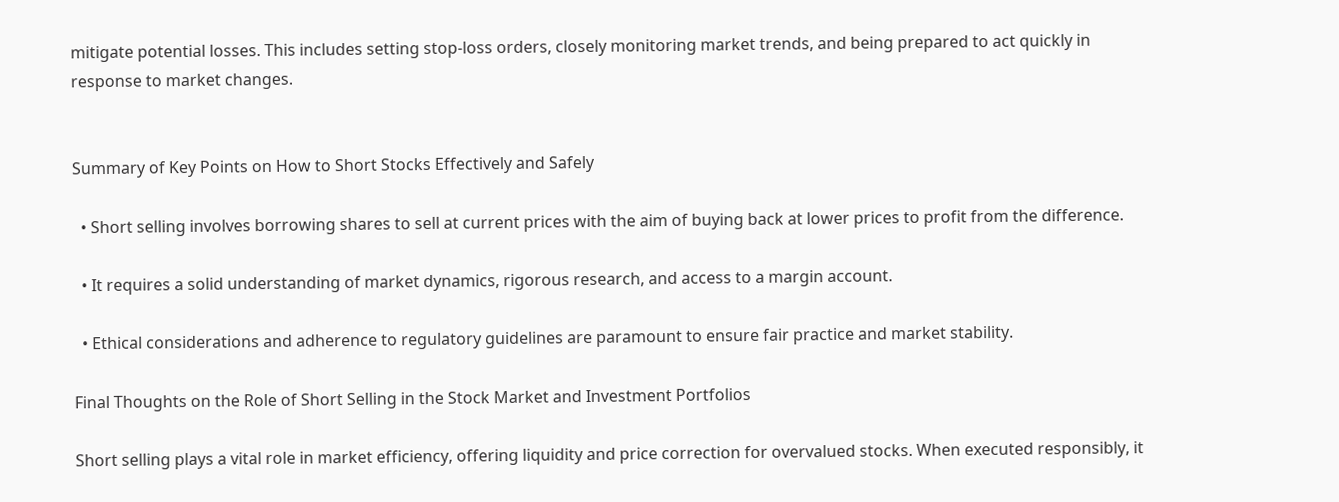mitigate potential losses. This includes setting stop-loss orders, closely monitoring market trends, and being prepared to act quickly in response to market changes.


Summary of Key Points on How to Short Stocks Effectively and Safely

  • Short selling involves borrowing shares to sell at current prices with the aim of buying back at lower prices to profit from the difference.

  • It requires a solid understanding of market dynamics, rigorous research, and access to a margin account.

  • Ethical considerations and adherence to regulatory guidelines are paramount to ensure fair practice and market stability.

Final Thoughts on the Role of Short Selling in the Stock Market and Investment Portfolios

Short selling plays a vital role in market efficiency, offering liquidity and price correction for overvalued stocks. When executed responsibly, it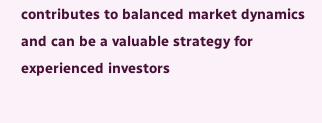contributes to balanced market dynamics and can be a valuable strategy for experienced investors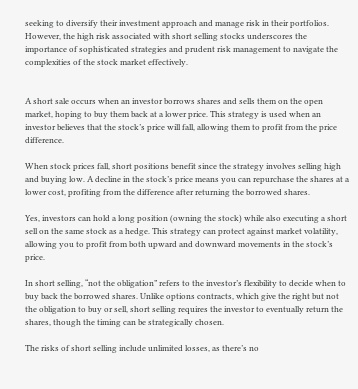seeking to diversify their investment approach and manage risk in their portfolios. However, the high risk associated with short selling stocks underscores the importance of sophisticated strategies and prudent risk management to navigate the complexities of the stock market effectively.


A short sale occurs when an investor borrows shares and sells them on the open market, hoping to buy them back at a lower price. This strategy is used when an investor believes that the stock’s price will fall, allowing them to profit from the price difference.

When stock prices fall, short positions benefit since the strategy involves selling high and buying low. A decline in the stock’s price means you can repurchase the shares at a lower cost, profiting from the difference after returning the borrowed shares.

Yes, investors can hold a long position (owning the stock) while also executing a short sell on the same stock as a hedge. This strategy can protect against market volatility, allowing you to profit from both upward and downward movements in the stock’s price.

In short selling, “not the obligation” refers to the investor’s flexibility to decide when to buy back the borrowed shares. Unlike options contracts, which give the right but not the obligation to buy or sell, short selling requires the investor to eventually return the shares, though the timing can be strategically chosen.

The risks of short selling include unlimited losses, as there’s no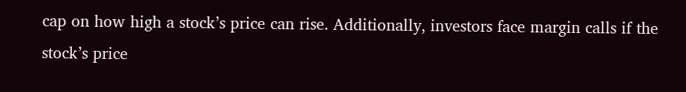cap on how high a stock’s price can rise. Additionally, investors face margin calls if the stock’s price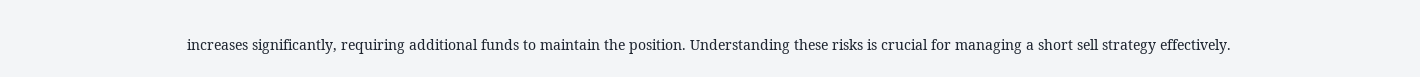increases significantly, requiring additional funds to maintain the position. Understanding these risks is crucial for managing a short sell strategy effectively.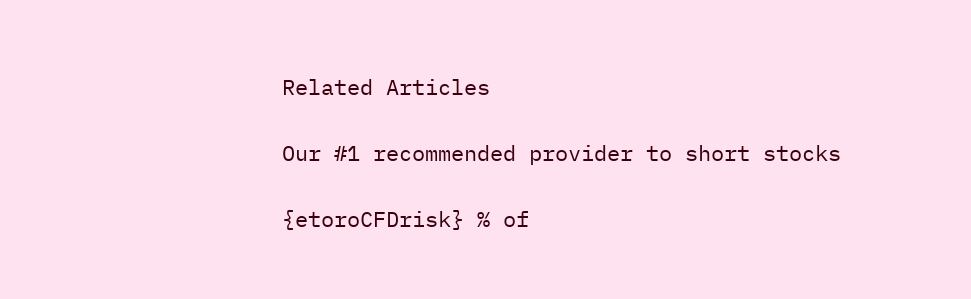Related Articles

Our #1 recommended provider to short stocks

{etoroCFDrisk} % of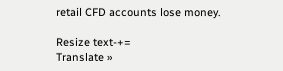retail CFD accounts lose money.

Resize text-+=
Translate »